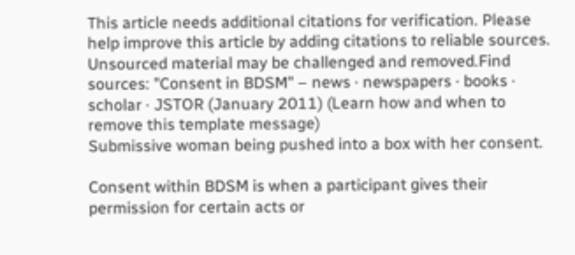This article needs additional citations for verification. Please help improve this article by adding citations to reliable sources. Unsourced material may be challenged and removed.Find sources: "Consent in BDSM" – news · newspapers · books · scholar · JSTOR (January 2011) (Learn how and when to remove this template message)
Submissive woman being pushed into a box with her consent.

Consent within BDSM is when a participant gives their permission for certain acts or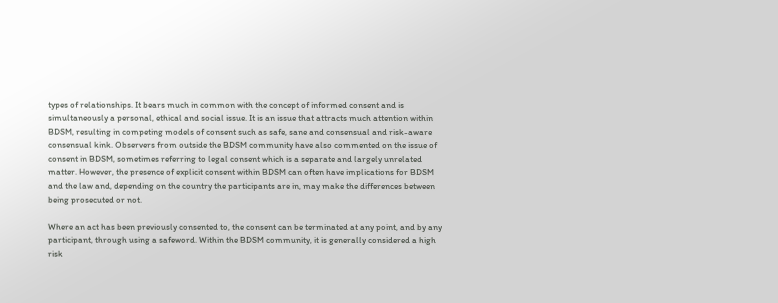types of relationships. It bears much in common with the concept of informed consent and is simultaneously a personal, ethical and social issue. It is an issue that attracts much attention within BDSM, resulting in competing models of consent such as safe, sane and consensual and risk-aware consensual kink. Observers from outside the BDSM community have also commented on the issue of consent in BDSM, sometimes referring to legal consent which is a separate and largely unrelated matter. However, the presence of explicit consent within BDSM can often have implications for BDSM and the law and, depending on the country the participants are in, may make the differences between being prosecuted or not.

Where an act has been previously consented to, the consent can be terminated at any point, and by any participant, through using a safeword. Within the BDSM community, it is generally considered a high risk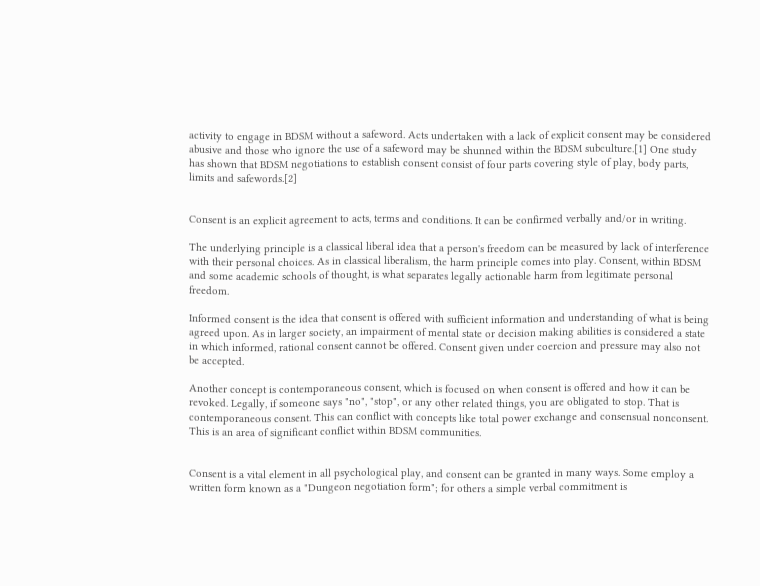activity to engage in BDSM without a safeword. Acts undertaken with a lack of explicit consent may be considered abusive and those who ignore the use of a safeword may be shunned within the BDSM subculture.[1] One study has shown that BDSM negotiations to establish consent consist of four parts covering style of play, body parts, limits and safewords.[2]


Consent is an explicit agreement to acts, terms and conditions. It can be confirmed verbally and/or in writing.

The underlying principle is a classical liberal idea that a person's freedom can be measured by lack of interference with their personal choices. As in classical liberalism, the harm principle comes into play. Consent, within BDSM and some academic schools of thought, is what separates legally actionable harm from legitimate personal freedom.

Informed consent is the idea that consent is offered with sufficient information and understanding of what is being agreed upon. As in larger society, an impairment of mental state or decision making abilities is considered a state in which informed, rational consent cannot be offered. Consent given under coercion and pressure may also not be accepted.

Another concept is contemporaneous consent, which is focused on when consent is offered and how it can be revoked. Legally, if someone says "no", "stop", or any other related things, you are obligated to stop. That is contemporaneous consent. This can conflict with concepts like total power exchange and consensual nonconsent. This is an area of significant conflict within BDSM communities.


Consent is a vital element in all psychological play, and consent can be granted in many ways. Some employ a written form known as a "Dungeon negotiation form"; for others a simple verbal commitment is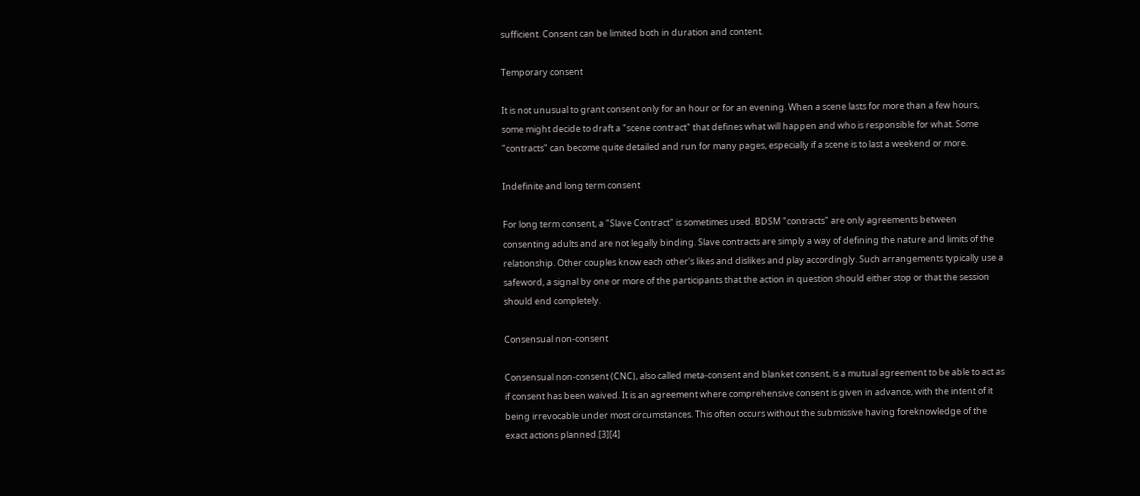sufficient. Consent can be limited both in duration and content.

Temporary consent

It is not unusual to grant consent only for an hour or for an evening. When a scene lasts for more than a few hours, some might decide to draft a "scene contract" that defines what will happen and who is responsible for what. Some "contracts" can become quite detailed and run for many pages, especially if a scene is to last a weekend or more.

Indefinite and long term consent

For long term consent, a "Slave Contract" is sometimes used. BDSM "contracts" are only agreements between consenting adults and are not legally binding. Slave contracts are simply a way of defining the nature and limits of the relationship. Other couples know each other's likes and dislikes and play accordingly. Such arrangements typically use a safeword, a signal by one or more of the participants that the action in question should either stop or that the session should end completely.

Consensual non-consent

Consensual non-consent (CNC), also called meta-consent and blanket consent, is a mutual agreement to be able to act as if consent has been waived. It is an agreement where comprehensive consent is given in advance, with the intent of it being irrevocable under most circumstances. This often occurs without the submissive having foreknowledge of the exact actions planned.[3][4]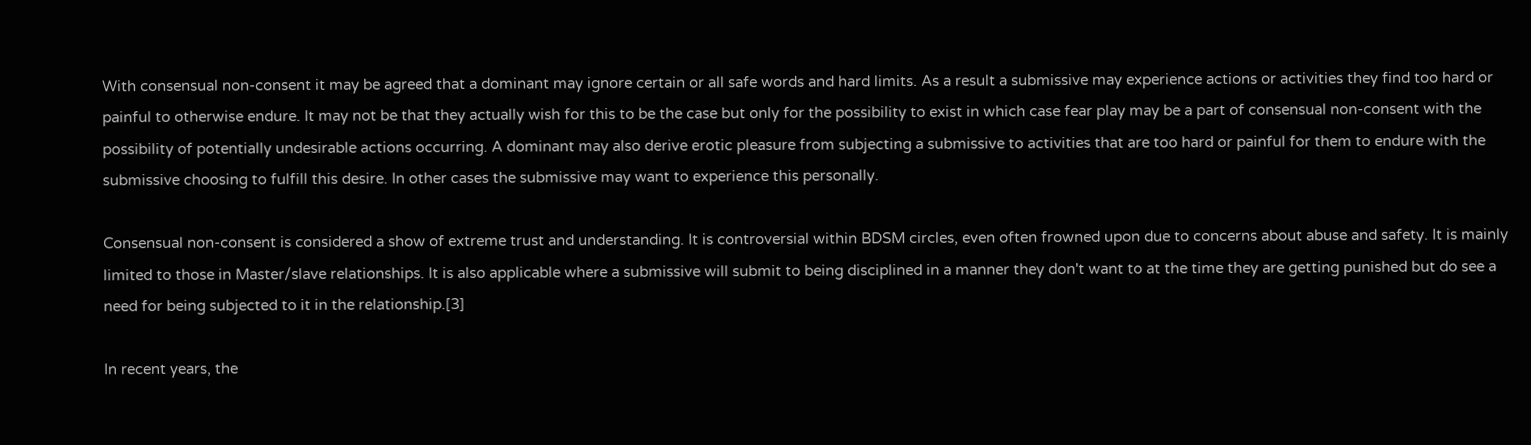With consensual non-consent it may be agreed that a dominant may ignore certain or all safe words and hard limits. As a result a submissive may experience actions or activities they find too hard or painful to otherwise endure. It may not be that they actually wish for this to be the case but only for the possibility to exist in which case fear play may be a part of consensual non-consent with the possibility of potentially undesirable actions occurring. A dominant may also derive erotic pleasure from subjecting a submissive to activities that are too hard or painful for them to endure with the submissive choosing to fulfill this desire. In other cases the submissive may want to experience this personally.

Consensual non-consent is considered a show of extreme trust and understanding. It is controversial within BDSM circles, even often frowned upon due to concerns about abuse and safety. It is mainly limited to those in Master/slave relationships. It is also applicable where a submissive will submit to being disciplined in a manner they don't want to at the time they are getting punished but do see a need for being subjected to it in the relationship.[3]

In recent years, the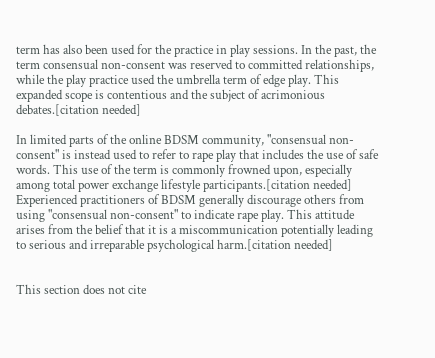term has also been used for the practice in play sessions. In the past, the term consensual non-consent was reserved to committed relationships, while the play practice used the umbrella term of edge play. This expanded scope is contentious and the subject of acrimonious debates.[citation needed]

In limited parts of the online BDSM community, "consensual non-consent" is instead used to refer to rape play that includes the use of safe words. This use of the term is commonly frowned upon, especially among total power exchange lifestyle participants.[citation needed] Experienced practitioners of BDSM generally discourage others from using "consensual non-consent" to indicate rape play. This attitude arises from the belief that it is a miscommunication potentially leading to serious and irreparable psychological harm.[citation needed]


This section does not cite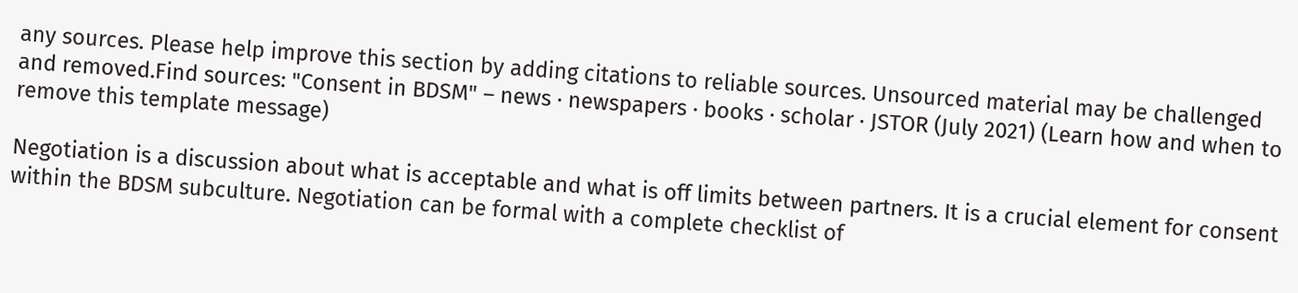any sources. Please help improve this section by adding citations to reliable sources. Unsourced material may be challenged and removed.Find sources: "Consent in BDSM" – news · newspapers · books · scholar · JSTOR (July 2021) (Learn how and when to remove this template message)

Negotiation is a discussion about what is acceptable and what is off limits between partners. It is a crucial element for consent within the BDSM subculture. Negotiation can be formal with a complete checklist of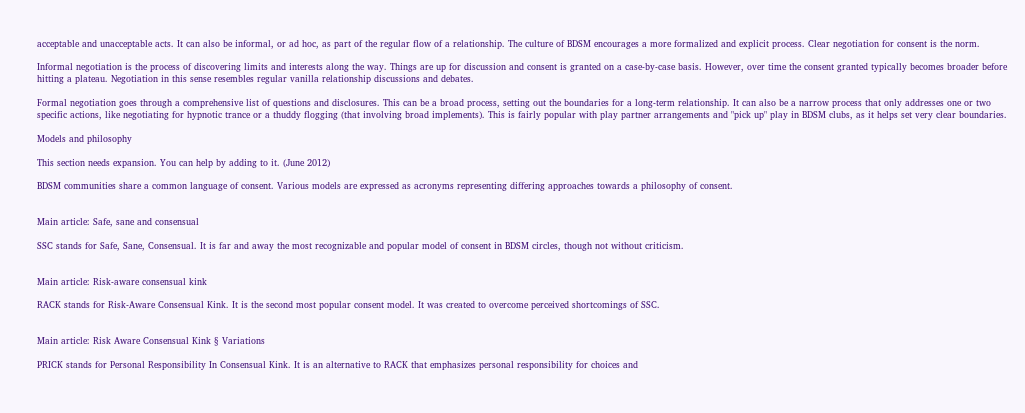acceptable and unacceptable acts. It can also be informal, or ad hoc, as part of the regular flow of a relationship. The culture of BDSM encourages a more formalized and explicit process. Clear negotiation for consent is the norm.

Informal negotiation is the process of discovering limits and interests along the way. Things are up for discussion and consent is granted on a case-by-case basis. However, over time the consent granted typically becomes broader before hitting a plateau. Negotiation in this sense resembles regular vanilla relationship discussions and debates.

Formal negotiation goes through a comprehensive list of questions and disclosures. This can be a broad process, setting out the boundaries for a long-term relationship. It can also be a narrow process that only addresses one or two specific actions, like negotiating for hypnotic trance or a thuddy flogging (that involving broad implements). This is fairly popular with play partner arrangements and "pick up" play in BDSM clubs, as it helps set very clear boundaries.

Models and philosophy

This section needs expansion. You can help by adding to it. (June 2012)

BDSM communities share a common language of consent. Various models are expressed as acronyms representing differing approaches towards a philosophy of consent.


Main article: Safe, sane and consensual

SSC stands for Safe, Sane, Consensual. It is far and away the most recognizable and popular model of consent in BDSM circles, though not without criticism.


Main article: Risk-aware consensual kink

RACK stands for Risk-Aware Consensual Kink. It is the second most popular consent model. It was created to overcome perceived shortcomings of SSC.


Main article: Risk Aware Consensual Kink § Variations

PRICK stands for Personal Responsibility In Consensual Kink. It is an alternative to RACK that emphasizes personal responsibility for choices and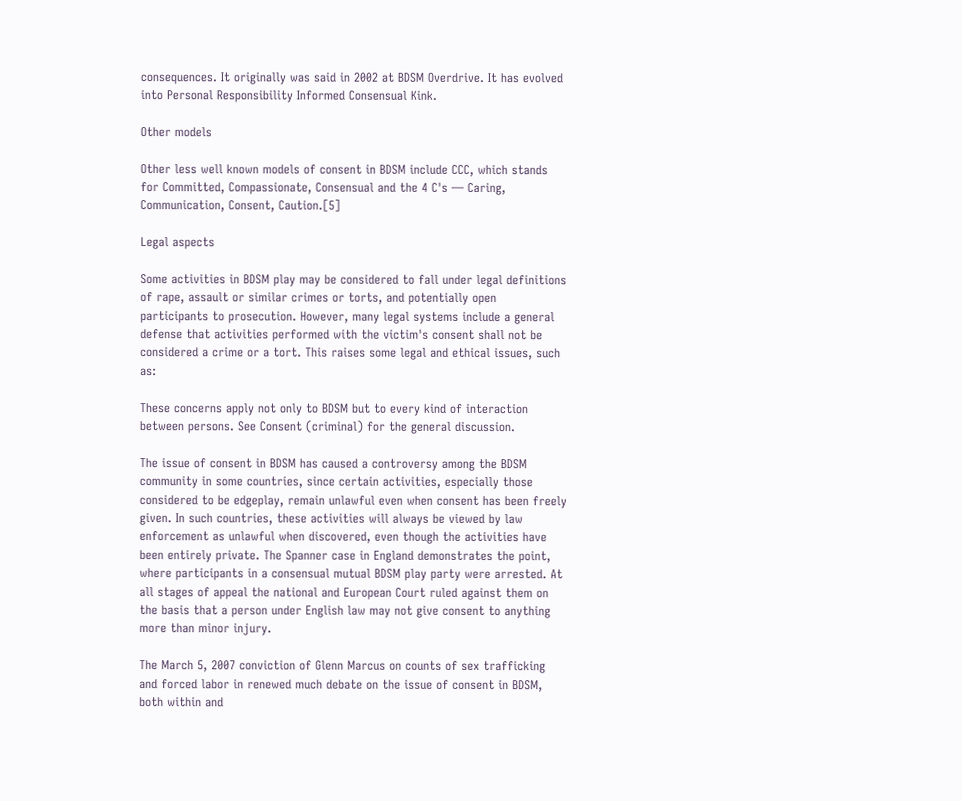consequences. It originally was said in 2002 at BDSM Overdrive. It has evolved into Personal Responsibility Informed Consensual Kink.

Other models

Other less well known models of consent in BDSM include CCC, which stands for Committed, Compassionate, Consensual and the 4 C's — Caring, Communication, Consent, Caution.[5]

Legal aspects

Some activities in BDSM play may be considered to fall under legal definitions of rape, assault or similar crimes or torts, and potentially open participants to prosecution. However, many legal systems include a general defense that activities performed with the victim's consent shall not be considered a crime or a tort. This raises some legal and ethical issues, such as:

These concerns apply not only to BDSM but to every kind of interaction between persons. See Consent (criminal) for the general discussion.

The issue of consent in BDSM has caused a controversy among the BDSM community in some countries, since certain activities, especially those considered to be edgeplay, remain unlawful even when consent has been freely given. In such countries, these activities will always be viewed by law enforcement as unlawful when discovered, even though the activities have been entirely private. The Spanner case in England demonstrates the point, where participants in a consensual mutual BDSM play party were arrested. At all stages of appeal the national and European Court ruled against them on the basis that a person under English law may not give consent to anything more than minor injury.

The March 5, 2007 conviction of Glenn Marcus on counts of sex trafficking and forced labor in renewed much debate on the issue of consent in BDSM, both within and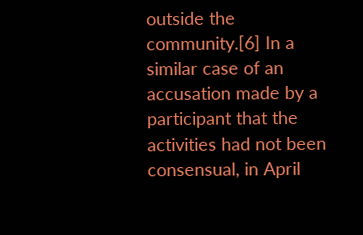outside the community.[6] In a similar case of an accusation made by a participant that the activities had not been consensual, in April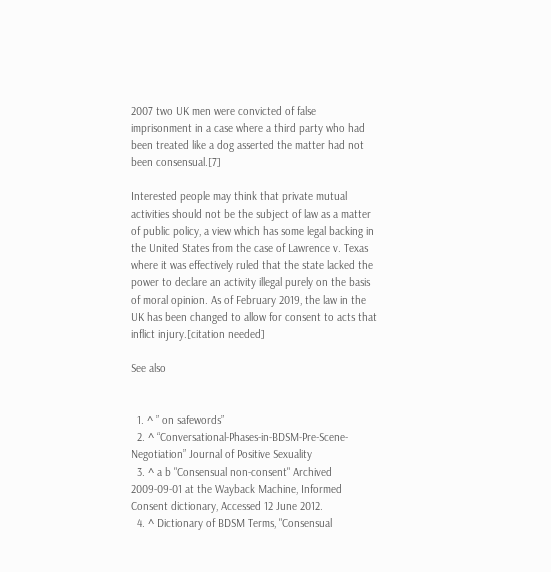2007 two UK men were convicted of false imprisonment in a case where a third party who had been treated like a dog asserted the matter had not been consensual.[7]

Interested people may think that private mutual activities should not be the subject of law as a matter of public policy, a view which has some legal backing in the United States from the case of Lawrence v. Texas where it was effectively ruled that the state lacked the power to declare an activity illegal purely on the basis of moral opinion. As of February 2019, the law in the UK has been changed to allow for consent to acts that inflict injury.[citation needed]

See also


  1. ^ ” on safewords”
  2. ^ “Conversational-Phases-in-BDSM-Pre-Scene-Negotiation” Journal of Positive Sexuality
  3. ^ a b "Consensual non-consent" Archived 2009-09-01 at the Wayback Machine, Informed Consent dictionary, Accessed 12 June 2012.
  4. ^ Dictionary of BDSM Terms, "Consensual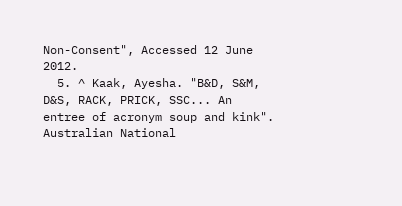Non-Consent", Accessed 12 June 2012.
  5. ^ Kaak, Ayesha. "B&D, S&M, D&S, RACK, PRICK, SSC... An entree of acronym soup and kink". Australian National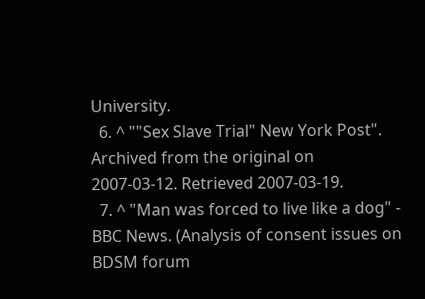University.
  6. ^ ""Sex Slave Trial" New York Post". Archived from the original on 2007-03-12. Retrieved 2007-03-19.
  7. ^ "Man was forced to live like a dog" - BBC News. (Analysis of consent issues on BDSM forum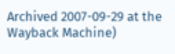Archived 2007-09-29 at the Wayback Machine)